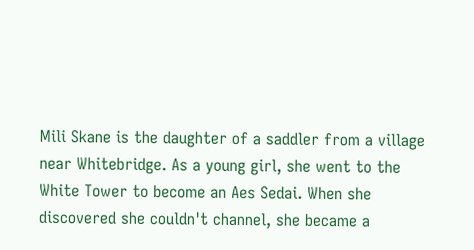Mili Skane is the daughter of a saddler from a village near Whitebridge. As a young girl, she went to the White Tower to become an Aes Sedai. When she discovered she couldn't channel, she became a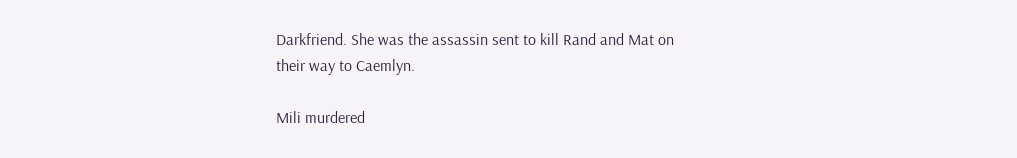Darkfriend. She was the assassin sent to kill Rand and Mat on their way to Caemlyn.

Mili murdered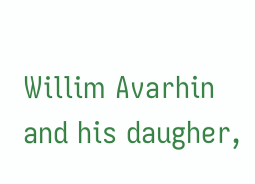Willim Avarhin and his daugher,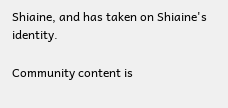Shiaine, and has taken on Shiaine's identity.

Community content is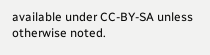available under CC-BY-SA unless otherwise noted.